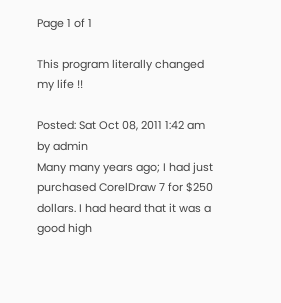Page 1 of 1

This program literally changed my life !!

Posted: Sat Oct 08, 2011 1:42 am
by admin
Many many years ago; I had just purchased CorelDraw 7 for $250 dollars. I had heard that it was a good high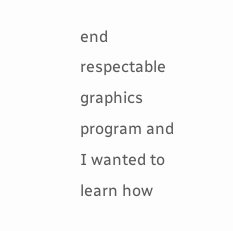end respectable graphics program and I wanted to learn how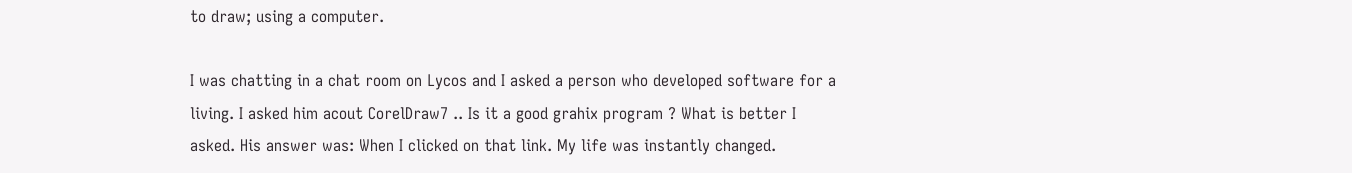to draw; using a computer.

I was chatting in a chat room on Lycos and I asked a person who developed software for a living. I asked him acout CorelDraw7 .. Is it a good grahix program ? What is better I asked. His answer was: When I clicked on that link. My life was instantly changed.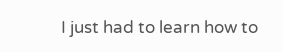I just had to learn how to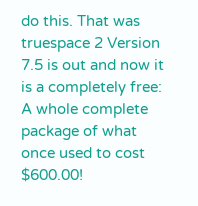do this. That was truespace 2 Version 7.5 is out and now it is a completely free: A whole complete package of what once used to cost $600.00!